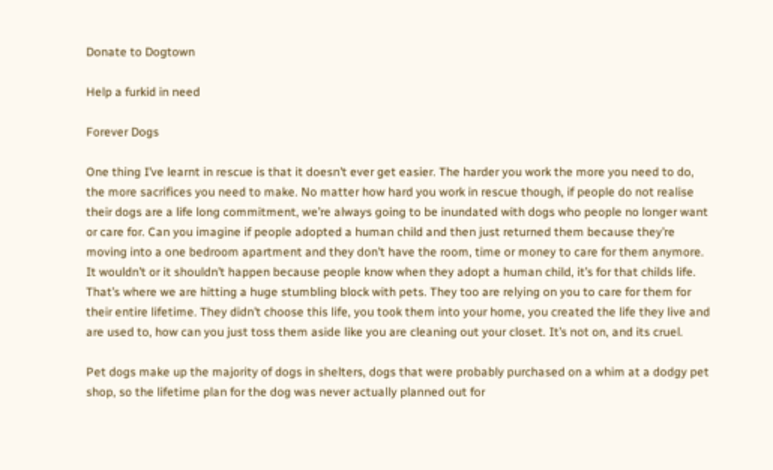Donate to Dogtown

Help a furkid in need

Forever Dogs

One thing I’ve learnt in rescue is that it doesn’t ever get easier. The harder you work the more you need to do, the more sacrifices you need to make. No matter how hard you work in rescue though, if people do not realise their dogs are a life long commitment, we’re always going to be inundated with dogs who people no longer want or care for. Can you imagine if people adopted a human child and then just returned them because they’re moving into a one bedroom apartment and they don’t have the room, time or money to care for them anymore. It wouldn’t or it shouldn’t happen because people know when they adopt a human child, it’s for that childs life. That’s where we are hitting a huge stumbling block with pets. They too are relying on you to care for them for their entire lifetime. They didn’t choose this life, you took them into your home, you created the life they live and are used to, how can you just toss them aside like you are cleaning out your closet. It’s not on, and its cruel.

Pet dogs make up the majority of dogs in shelters, dogs that were probably purchased on a whim at a dodgy pet shop, so the lifetime plan for the dog was never actually planned out for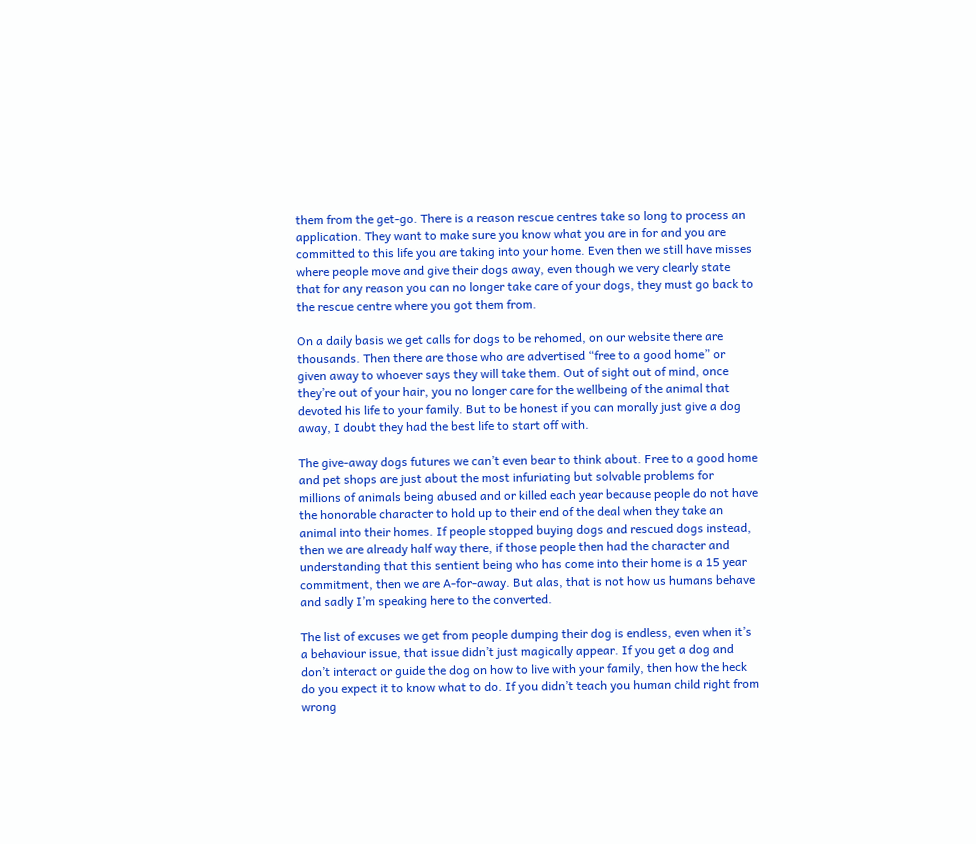them from the get-go. There is a reason rescue centres take so long to process an application. They want to make sure you know what you are in for and you are committed to this life you are taking into your home. Even then we still have misses where people move and give their dogs away, even though we very clearly state that for any reason you can no longer take care of your dogs, they must go back to the rescue centre where you got them from.

On a daily basis we get calls for dogs to be rehomed, on our website there are thousands. Then there are those who are advertised “free to a good home” or given away to whoever says they will take them. Out of sight out of mind, once they’re out of your hair, you no longer care for the wellbeing of the animal that devoted his life to your family. But to be honest if you can morally just give a dog away, I doubt they had the best life to start off with.

The give-away dogs futures we can’t even bear to think about. Free to a good home and pet shops are just about the most infuriating but solvable problems for millions of animals being abused and or killed each year because people do not have the honorable character to hold up to their end of the deal when they take an animal into their homes. If people stopped buying dogs and rescued dogs instead, then we are already half way there, if those people then had the character and understanding that this sentient being who has come into their home is a 15 year commitment, then we are A-for-away. But alas, that is not how us humans behave and sadly I’m speaking here to the converted.

The list of excuses we get from people dumping their dog is endless, even when it’s a behaviour issue, that issue didn’t just magically appear. If you get a dog and don’t interact or guide the dog on how to live with your family, then how the heck do you expect it to know what to do. If you didn’t teach you human child right from wrong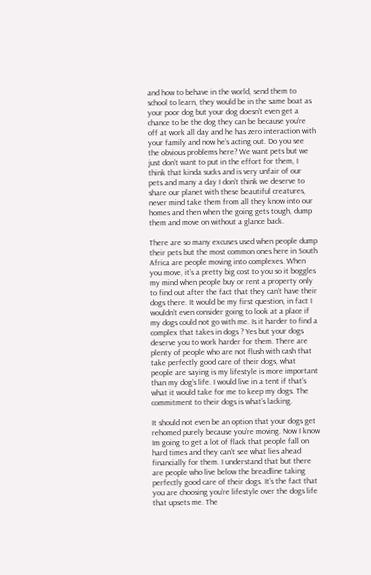and how to behave in the world, send them to school to learn, they would be in the same boat as your poor dog but your dog doesn’t even get a chance to be the dog they can be because you’re off at work all day and he has zero interaction with your family and now he’s acting out. Do you see the obvious problems here? We want pets but we just don’t want to put in the effort for them, I think that kinda sucks and is very unfair of our pets and many a day I don’t think we deserve to share our planet with these beautiful creatures, never mind take them from all they know into our homes and then when the going gets tough, dump them and move on without a glance back.

There are so many excuses used when people dump their pets but the most common ones here in South Africa are people moving into complexes. When you move, it’s a pretty big cost to you so it boggles my mind when people buy or rent a property only to find out after the fact that they can’t have their dogs there. It would be my first question, in fact I wouldn’t even consider going to look at a place if my dogs could not go with me. Is it harder to find a complex that takes in dogs ? Yes but your dogs deserve you to work harder for them. There are plenty of people who are not flush with cash that take perfectly good care of their dogs, what people are saying is my lifestyle is more important than my dog’s life. I would live in a tent if that’s what it would take for me to keep my dogs. The commitment to their dogs is what’s lacking.

It should not even be an option that your dogs get rehomed purely because you’re moving. Now I know Im going to get a lot of flack that people fall on hard times and they can’t see what lies ahead financially for them. I understand that but there are people who live below the breadline taking perfectly good care of their dogs. It’s the fact that you are choosing you’re lifestyle over the dogs life that upsets me. The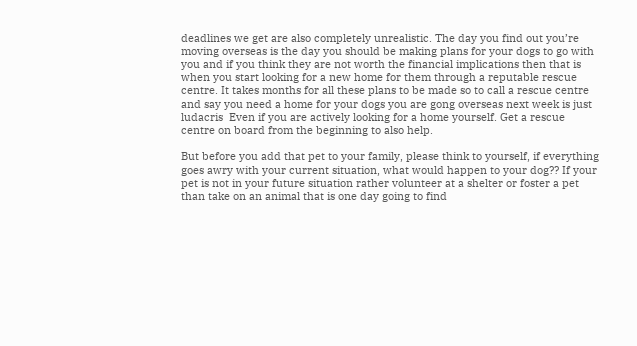deadlines we get are also completely unrealistic. The day you find out you’re moving overseas is the day you should be making plans for your dogs to go with you and if you think they are not worth the financial implications then that is when you start looking for a new home for them through a reputable rescue centre. It takes months for all these plans to be made so to call a rescue centre and say you need a home for your dogs you are gong overseas next week is just ludacris  Even if you are actively looking for a home yourself. Get a rescue centre on board from the beginning to also help.

But before you add that pet to your family, please think to yourself, if everything goes awry with your current situation, what would happen to your dog?? If your pet is not in your future situation rather volunteer at a shelter or foster a pet than take on an animal that is one day going to find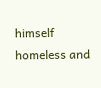himself homeless and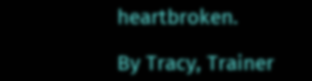heartbroken.

By Tracy, Trainer